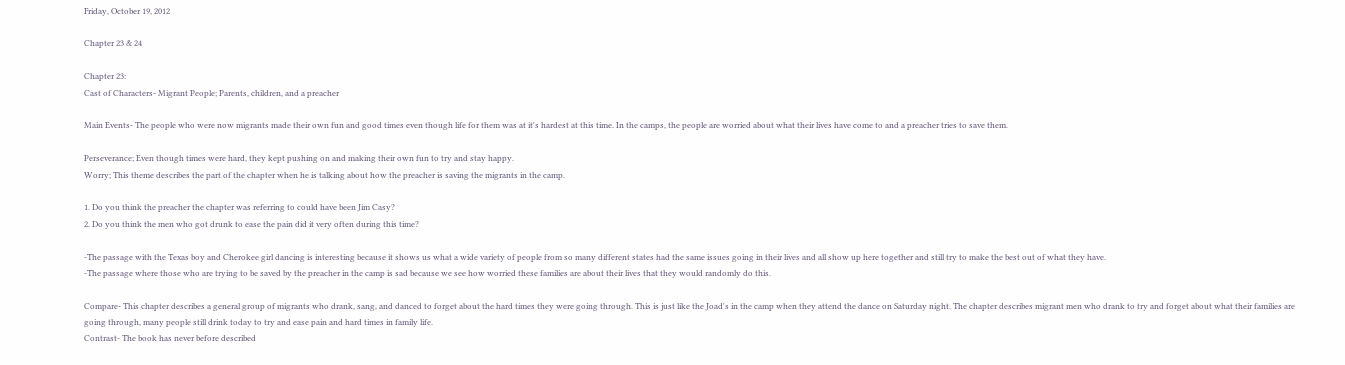Friday, October 19, 2012

Chapter 23 & 24

Chapter 23:
Cast of Characters- Migrant People; Parents, children, and a preacher

Main Events- The people who were now migrants made their own fun and good times even though life for them was at it's hardest at this time. In the camps, the people are worried about what their lives have come to and a preacher tries to save them.

Perseverance; Even though times were hard, they kept pushing on and making their own fun to try and stay happy.
Worry; This theme describes the part of the chapter when he is talking about how the preacher is saving the migrants in the camp.

1. Do you think the preacher the chapter was referring to could have been Jim Casy?
2. Do you think the men who got drunk to ease the pain did it very often during this time?

-The passage with the Texas boy and Cherokee girl dancing is interesting because it shows us what a wide variety of people from so many different states had the same issues going in their lives and all show up here together and still try to make the best out of what they have.
-The passage where those who are trying to be saved by the preacher in the camp is sad because we see how worried these families are about their lives that they would randomly do this.

Compare- This chapter describes a general group of migrants who drank, sang, and danced to forget about the hard times they were going through. This is just like the Joad's in the camp when they attend the dance on Saturday night. The chapter describes migrant men who drank to try and forget about what their families are going through, many people still drink today to try and ease pain and hard times in family life.
Contrast- The book has never before described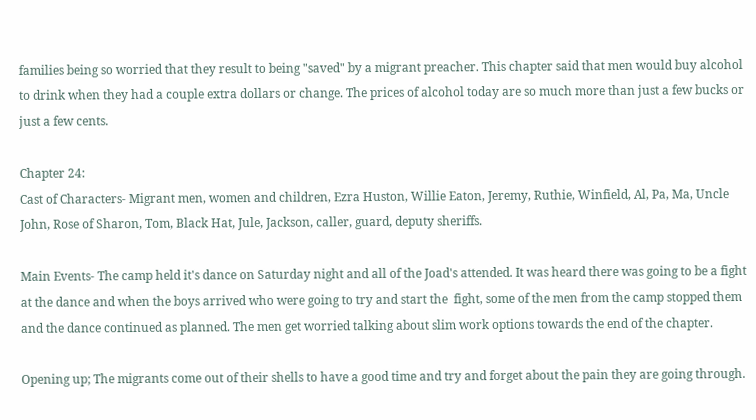families being so worried that they result to being "saved" by a migrant preacher. This chapter said that men would buy alcohol to drink when they had a couple extra dollars or change. The prices of alcohol today are so much more than just a few bucks or just a few cents.

Chapter 24:
Cast of Characters- Migrant men, women and children, Ezra Huston, Willie Eaton, Jeremy, Ruthie, Winfield, Al, Pa, Ma, Uncle John, Rose of Sharon, Tom, Black Hat, Jule, Jackson, caller, guard, deputy sheriffs.

Main Events- The camp held it's dance on Saturday night and all of the Joad's attended. It was heard there was going to be a fight at the dance and when the boys arrived who were going to try and start the  fight, some of the men from the camp stopped them and the dance continued as planned. The men get worried talking about slim work options towards the end of the chapter.

Opening up; The migrants come out of their shells to have a good time and try and forget about the pain they are going through.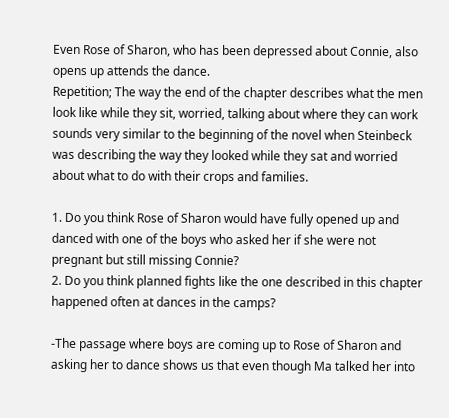Even Rose of Sharon, who has been depressed about Connie, also opens up attends the dance.
Repetition; The way the end of the chapter describes what the men look like while they sit, worried, talking about where they can work sounds very similar to the beginning of the novel when Steinbeck was describing the way they looked while they sat and worried about what to do with their crops and families.

1. Do you think Rose of Sharon would have fully opened up and danced with one of the boys who asked her if she were not pregnant but still missing Connie?
2. Do you think planned fights like the one described in this chapter happened often at dances in the camps?

-The passage where boys are coming up to Rose of Sharon and asking her to dance shows us that even though Ma talked her into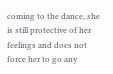coming to the dance, she is still protective of her feelings and does not force her to go any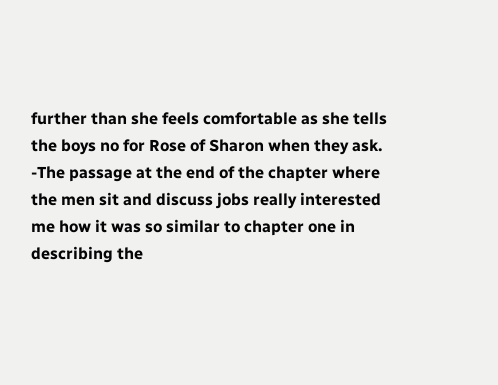further than she feels comfortable as she tells the boys no for Rose of Sharon when they ask.
-The passage at the end of the chapter where the men sit and discuss jobs really interested me how it was so similar to chapter one in describing the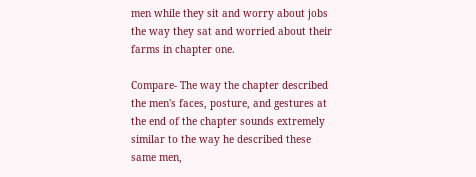men while they sit and worry about jobs the way they sat and worried about their farms in chapter one.

Compare- The way the chapter described the men's faces, posture, and gestures at the end of the chapter sounds extremely similar to the way he described these same men,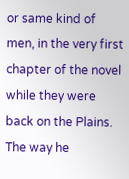or same kind of men, in the very first chapter of the novel while they were back on the Plains. The way he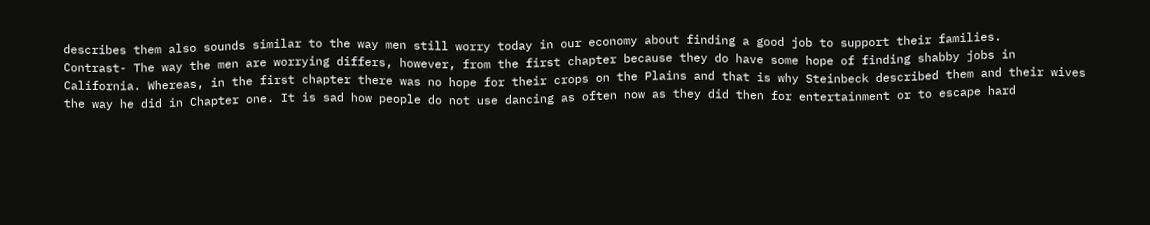describes them also sounds similar to the way men still worry today in our economy about finding a good job to support their families.
Contrast- The way the men are worrying differs, however, from the first chapter because they do have some hope of finding shabby jobs in California. Whereas, in the first chapter there was no hope for their crops on the Plains and that is why Steinbeck described them and their wives the way he did in Chapter one. It is sad how people do not use dancing as often now as they did then for entertainment or to escape hard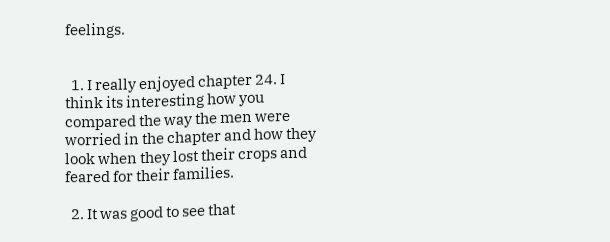feelings.


  1. I really enjoyed chapter 24. I think its interesting how you compared the way the men were worried in the chapter and how they look when they lost their crops and feared for their families.

  2. It was good to see that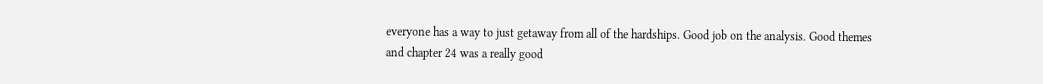everyone has a way to just getaway from all of the hardships. Good job on the analysis. Good themes and chapter 24 was a really good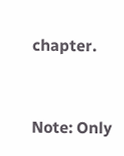chapter.


Note: Only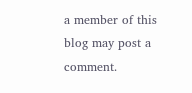a member of this blog may post a comment.